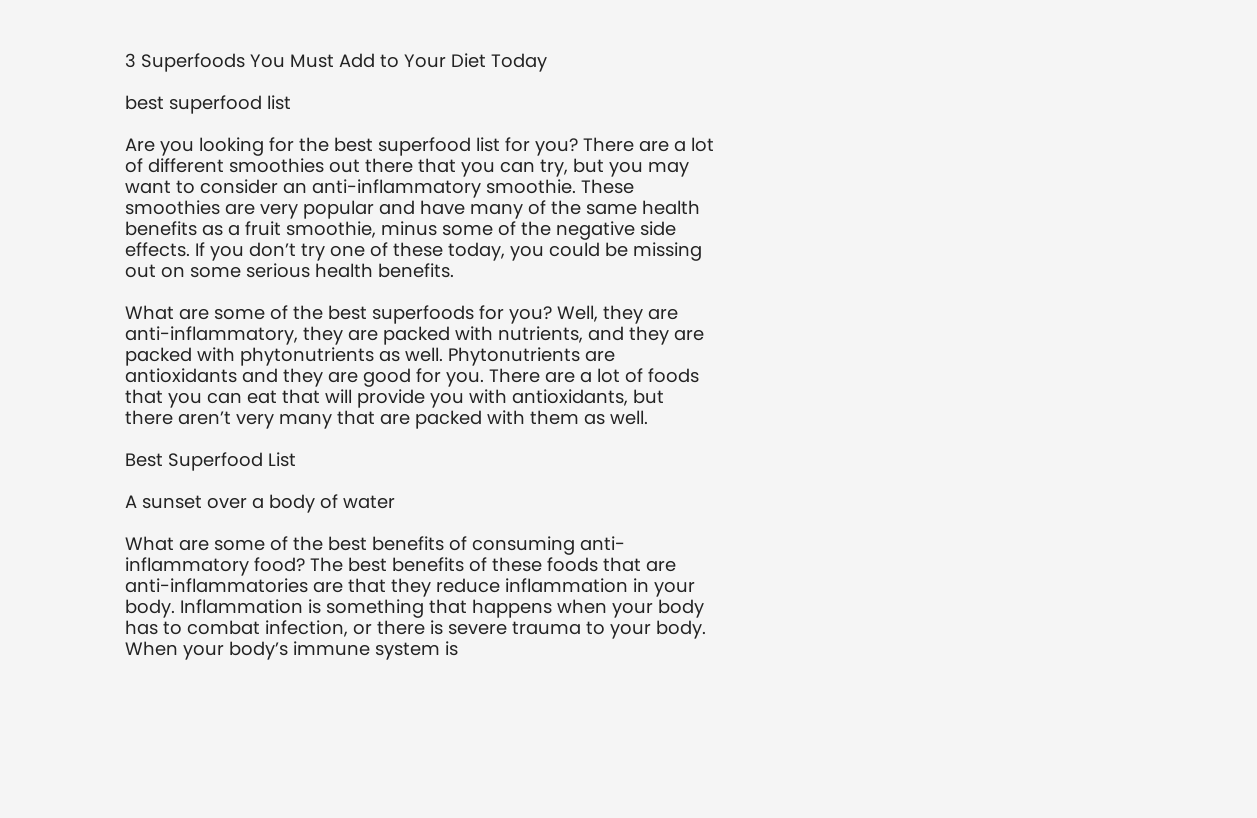3 Superfoods You Must Add to Your Diet Today

best superfood list

Are you looking for the best superfood list for you? There are a lot of different smoothies out there that you can try, but you may want to consider an anti-inflammatory smoothie. These smoothies are very popular and have many of the same health benefits as a fruit smoothie, minus some of the negative side effects. If you don’t try one of these today, you could be missing out on some serious health benefits.

What are some of the best superfoods for you? Well, they are anti-inflammatory, they are packed with nutrients, and they are packed with phytonutrients as well. Phytonutrients are antioxidants and they are good for you. There are a lot of foods that you can eat that will provide you with antioxidants, but there aren’t very many that are packed with them as well.

Best Superfood List

A sunset over a body of water

What are some of the best benefits of consuming anti-inflammatory food? The best benefits of these foods that are anti-inflammatories are that they reduce inflammation in your body. Inflammation is something that happens when your body has to combat infection, or there is severe trauma to your body. When your body’s immune system is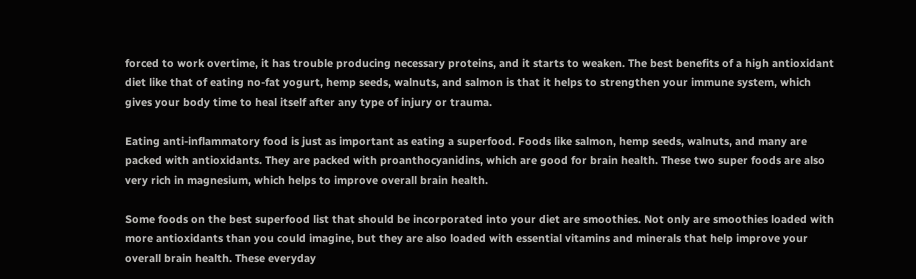forced to work overtime, it has trouble producing necessary proteins, and it starts to weaken. The best benefits of a high antioxidant diet like that of eating no-fat yogurt, hemp seeds, walnuts, and salmon is that it helps to strengthen your immune system, which gives your body time to heal itself after any type of injury or trauma.

Eating anti-inflammatory food is just as important as eating a superfood. Foods like salmon, hemp seeds, walnuts, and many are packed with antioxidants. They are packed with proanthocyanidins, which are good for brain health. These two super foods are also very rich in magnesium, which helps to improve overall brain health.

Some foods on the best superfood list that should be incorporated into your diet are smoothies. Not only are smoothies loaded with more antioxidants than you could imagine, but they are also loaded with essential vitamins and minerals that help improve your overall brain health. These everyday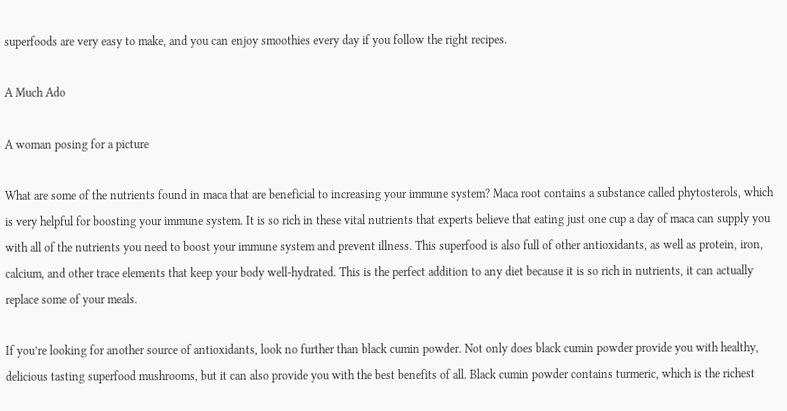superfoods are very easy to make, and you can enjoy smoothies every day if you follow the right recipes.

A Much Ado

A woman posing for a picture

What are some of the nutrients found in maca that are beneficial to increasing your immune system? Maca root contains a substance called phytosterols, which is very helpful for boosting your immune system. It is so rich in these vital nutrients that experts believe that eating just one cup a day of maca can supply you with all of the nutrients you need to boost your immune system and prevent illness. This superfood is also full of other antioxidants, as well as protein, iron, calcium, and other trace elements that keep your body well-hydrated. This is the perfect addition to any diet because it is so rich in nutrients, it can actually replace some of your meals.

If you’re looking for another source of antioxidants, look no further than black cumin powder. Not only does black cumin powder provide you with healthy, delicious tasting superfood mushrooms, but it can also provide you with the best benefits of all. Black cumin powder contains turmeric, which is the richest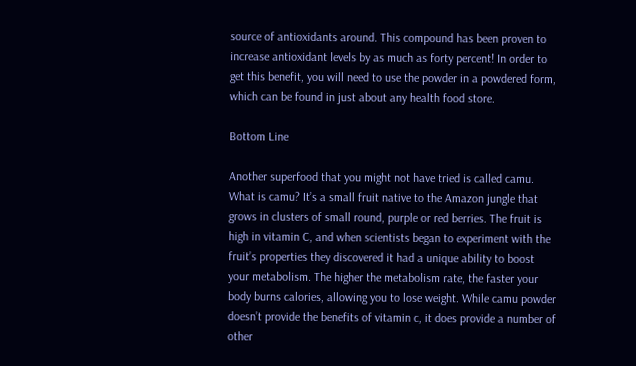source of antioxidants around. This compound has been proven to increase antioxidant levels by as much as forty percent! In order to get this benefit, you will need to use the powder in a powdered form, which can be found in just about any health food store.

Bottom Line

Another superfood that you might not have tried is called camu. What is camu? It’s a small fruit native to the Amazon jungle that grows in clusters of small round, purple or red berries. The fruit is high in vitamin C, and when scientists began to experiment with the fruit’s properties they discovered it had a unique ability to boost your metabolism. The higher the metabolism rate, the faster your body burns calories, allowing you to lose weight. While camu powder doesn’t provide the benefits of vitamin c, it does provide a number of other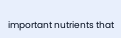important nutrients that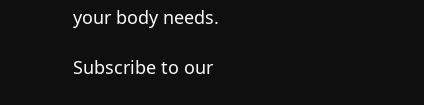your body needs.

Subscribe to our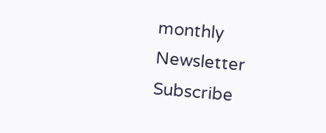monthly Newsletter
Subscribe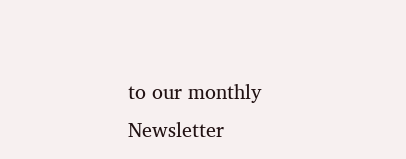to our monthly Newsletter